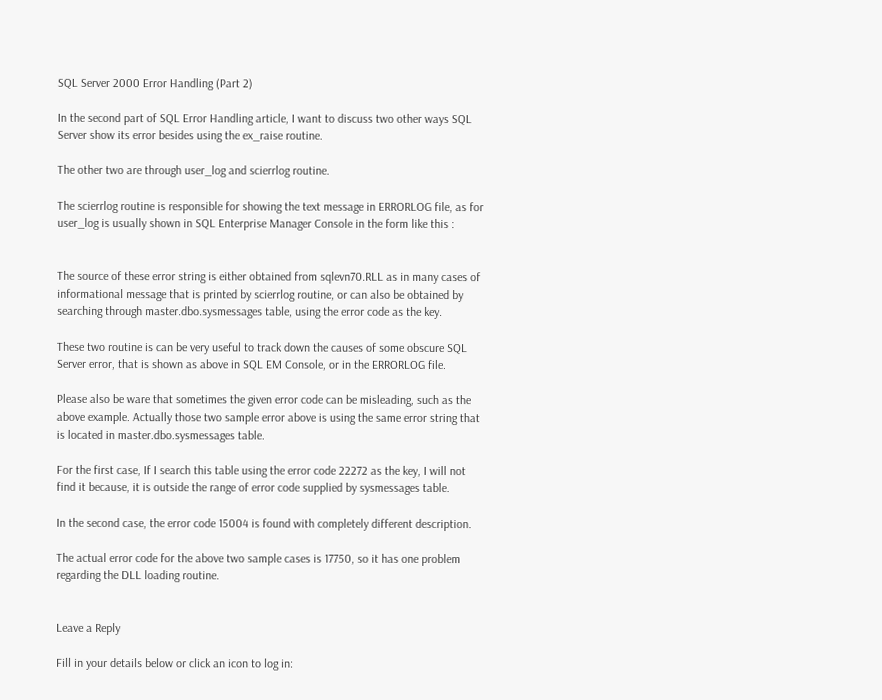SQL Server 2000 Error Handling (Part 2)

In the second part of SQL Error Handling article, I want to discuss two other ways SQL Server show its error besides using the ex_raise routine.

The other two are through user_log and scierrlog routine.

The scierrlog routine is responsible for showing the text message in ERRORLOG file, as for user_log is usually shown in SQL Enterprise Manager Console in the form like this :


The source of these error string is either obtained from sqlevn70.RLL as in many cases of informational message that is printed by scierrlog routine, or can also be obtained by searching through master.dbo.sysmessages table, using the error code as the key.

These two routine is can be very useful to track down the causes of some obscure SQL Server error, that is shown as above in SQL EM Console, or in the ERRORLOG file.

Please also be ware that sometimes the given error code can be misleading, such as the above example. Actually those two sample error above is using the same error string that is located in master.dbo.sysmessages table.

For the first case, If I search this table using the error code 22272 as the key, I will not find it because, it is outside the range of error code supplied by sysmessages table.

In the second case, the error code 15004 is found with completely different description.

The actual error code for the above two sample cases is 17750, so it has one problem regarding the DLL loading routine.


Leave a Reply

Fill in your details below or click an icon to log in: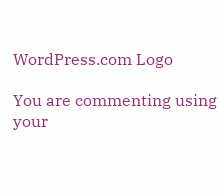WordPress.com Logo

You are commenting using your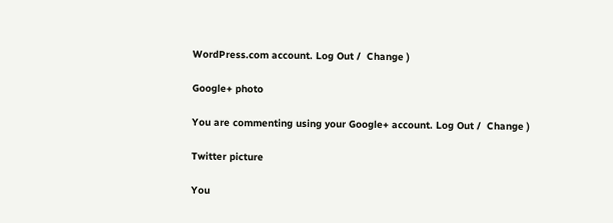WordPress.com account. Log Out /  Change )

Google+ photo

You are commenting using your Google+ account. Log Out /  Change )

Twitter picture

You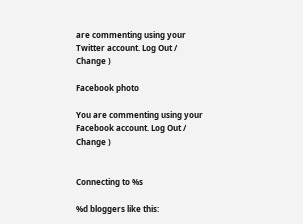are commenting using your Twitter account. Log Out /  Change )

Facebook photo

You are commenting using your Facebook account. Log Out /  Change )


Connecting to %s

%d bloggers like this: